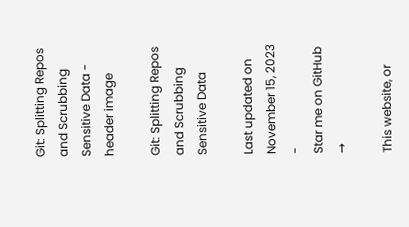Git: Splitting Repos and Scrubbing Sensitive Data - header image

Git: Splitting Repos and Scrubbing Sensitive Data

Last updated on November 15, 2023 -
Star me on GitHub →

This website, or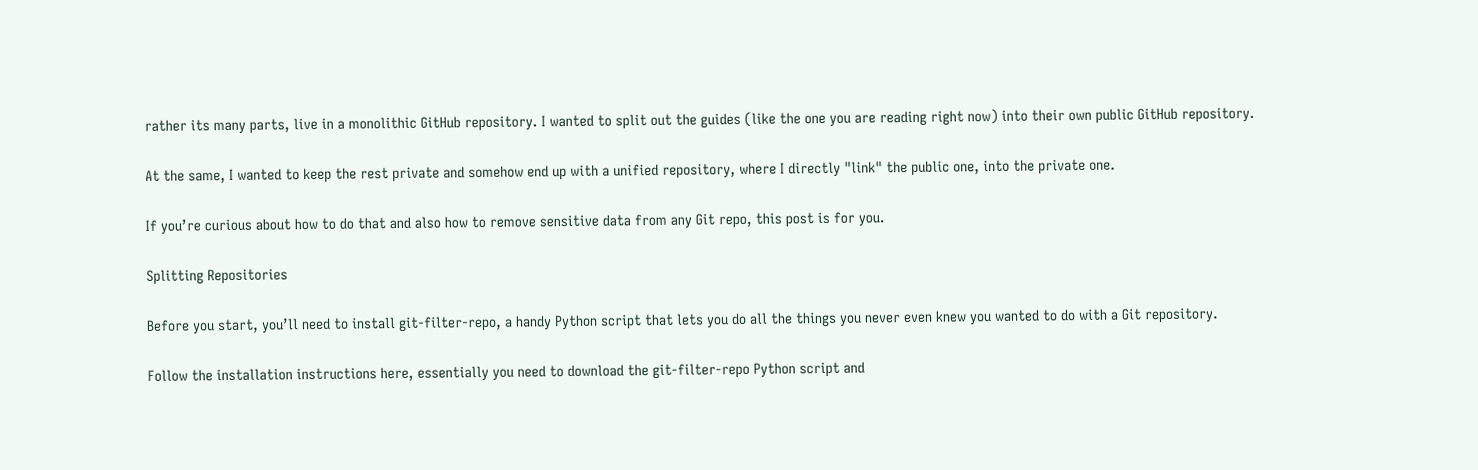rather its many parts, live in a monolithic GitHub repository. I wanted to split out the guides (like the one you are reading right now) into their own public GitHub repository.

At the same, I wanted to keep the rest private and somehow end up with a unified repository, where I directly "link" the public one, into the private one.

If you’re curious about how to do that and also how to remove sensitive data from any Git repo, this post is for you.

Splitting Repositories

Before you start, you’ll need to install git-filter-repo, a handy Python script that lets you do all the things you never even knew you wanted to do with a Git repository.

Follow the installation instructions here, essentially you need to download the git-filter-repo Python script and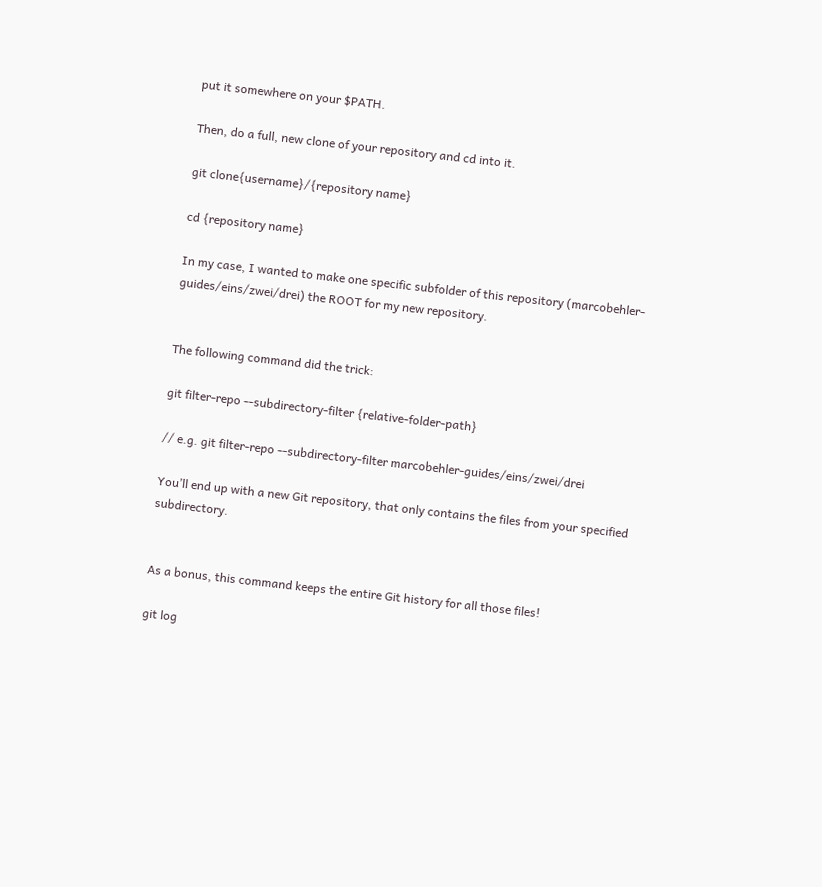put it somewhere on your $PATH.

Then, do a full, new clone of your repository and cd into it.

git clone{username}/{repository name}

cd {repository name}

In my case, I wanted to make one specific subfolder of this repository (marcobehler-guides/eins/zwei/drei) the ROOT for my new repository.


The following command did the trick:

git filter-repo --subdirectory-filter {relative-folder-path}

// e.g. git filter-repo --subdirectory-filter marcobehler-guides/eins/zwei/drei

You’ll end up with a new Git repository, that only contains the files from your specified subdirectory.


As a bonus, this command keeps the entire Git history for all those files!

git log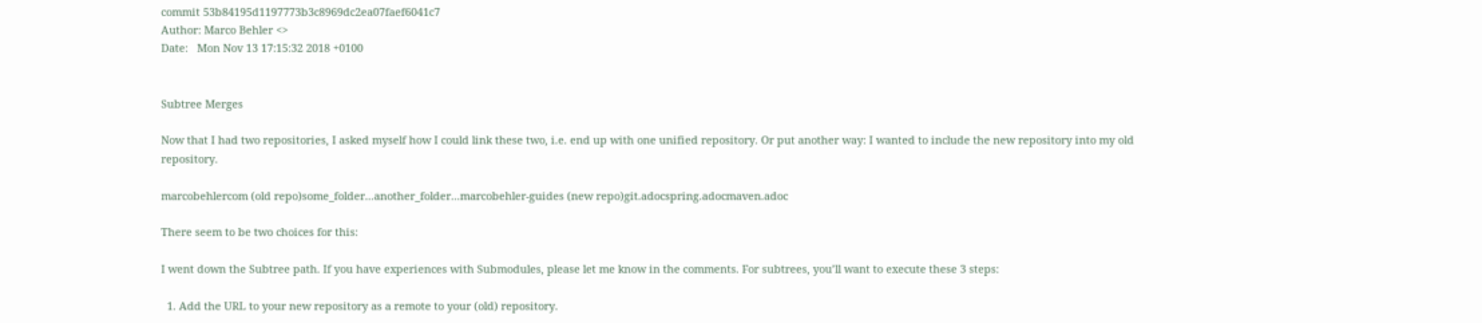commit 53b84195d1197773b3c8969dc2ea07faef6041c7
Author: Marco Behler <>
Date:   Mon Nov 13 17:15:32 2018 +0100


Subtree Merges

Now that I had two repositories, I asked myself how I could link these two, i.e. end up with one unified repository. Or put another way: I wanted to include the new repository into my old repository.

marcobehlercom (old repo)some_folder...another_folder...marcobehler-guides (new repo)git.adocspring.adocmaven.adoc

There seem to be two choices for this:

I went down the Subtree path. If you have experiences with Submodules, please let me know in the comments. For subtrees, you’ll want to execute these 3 steps:

  1. Add the URL to your new repository as a remote to your (old) repository.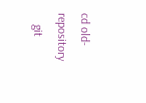cd old-repository
    git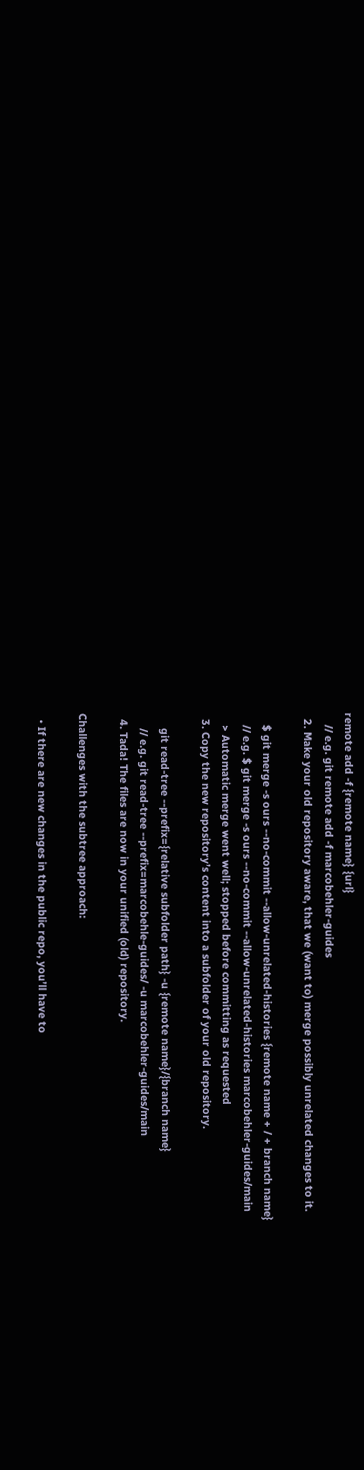remote add -f {remote name} {url}
    // e.g. git remote add -f marcobehler-guides
  2. Make your old repository aware, that we (want to) merge possibly unrelated changes to it.

    $ git merge -s ours --no-commit --allow-unrelated-histories {remote name + / + branch name}
    // e.g. $ git merge -s ours --no-commit --allow-unrelated-histories marcobehler-guides/main
    > Automatic merge went well; stopped before committing as requested
  3. Copy the new repository’s content into a subfolder of your old repository.

     git read-tree --prefix={relative subfolder path} -u {remote name}/{branch name}
     // e.g. git read-tree --prefix=marcobehle-guides/ -u marcobehler-guides/main
  4. Tada! The files are now in your unified (old) repository.

Challenges with the subtree approach:

  • If there are new changes in the public repo, you’ll have to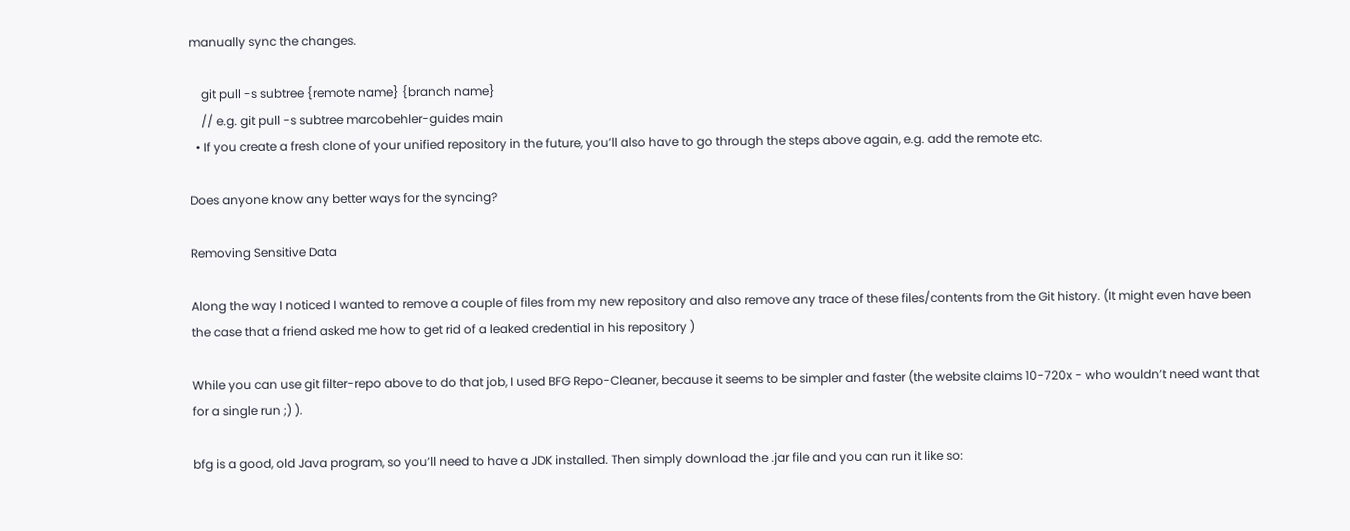manually sync the changes.

    git pull -s subtree {remote name} {branch name}
    // e.g. git pull -s subtree marcobehler-guides main
  • If you create a fresh clone of your unified repository in the future, you’ll also have to go through the steps above again, e.g. add the remote etc.

Does anyone know any better ways for the syncing?

Removing Sensitive Data

Along the way I noticed I wanted to remove a couple of files from my new repository and also remove any trace of these files/contents from the Git history. (It might even have been the case that a friend asked me how to get rid of a leaked credential in his repository )

While you can use git filter-repo above to do that job, I used BFG Repo-Cleaner, because it seems to be simpler and faster (the website claims 10-720x - who wouldn’t need want that for a single run ;) ).

bfg is a good, old Java program, so you’ll need to have a JDK installed. Then simply download the .jar file and you can run it like so: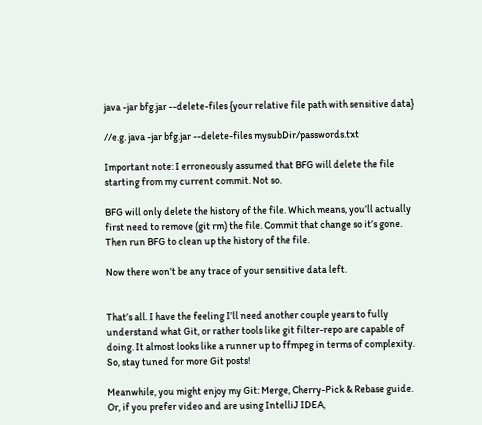java -jar bfg.jar --delete-files {your relative file path with sensitive data}

//e.g. java -jar bfg.jar --delete-files mysubDir/passwords.txt

Important note: I erroneously assumed that BFG will delete the file starting from my current commit. Not so.

BFG will only delete the history of the file. Which means, you’ll actually first need to remove (git rm) the file. Commit that change so it’s gone. Then run BFG to clean up the history of the file.

Now there won’t be any trace of your sensitive data left.


That’s all. I have the feeling I’ll need another couple years to fully understand what Git, or rather tools like git filter-repo are capable of doing. It almost looks like a runner up to ffmpeg in terms of complexity. So, stay tuned for more Git posts!

Meanwhile, you might enjoy my Git: Merge, Cherry-Pick & Rebase guide. Or, if you prefer video and are using IntelliJ IDEA,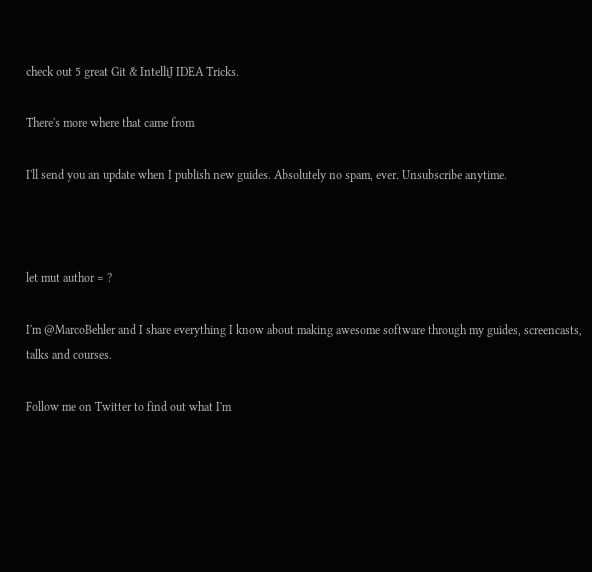check out 5 great Git & IntelliJ IDEA Tricks.

There's more where that came from

I'll send you an update when I publish new guides. Absolutely no spam, ever. Unsubscribe anytime.



let mut author = ?

I'm @MarcoBehler and I share everything I know about making awesome software through my guides, screencasts, talks and courses.

Follow me on Twitter to find out what I'm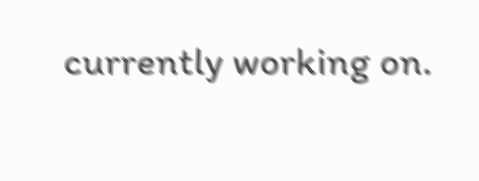currently working on.